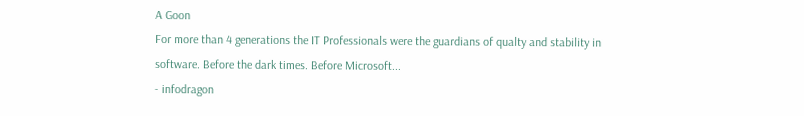A Goon
For more than 4 generations the IT Professionals were the guardians of qualty and stability in software. Before the dark times. Before Microsoft...
- infodragon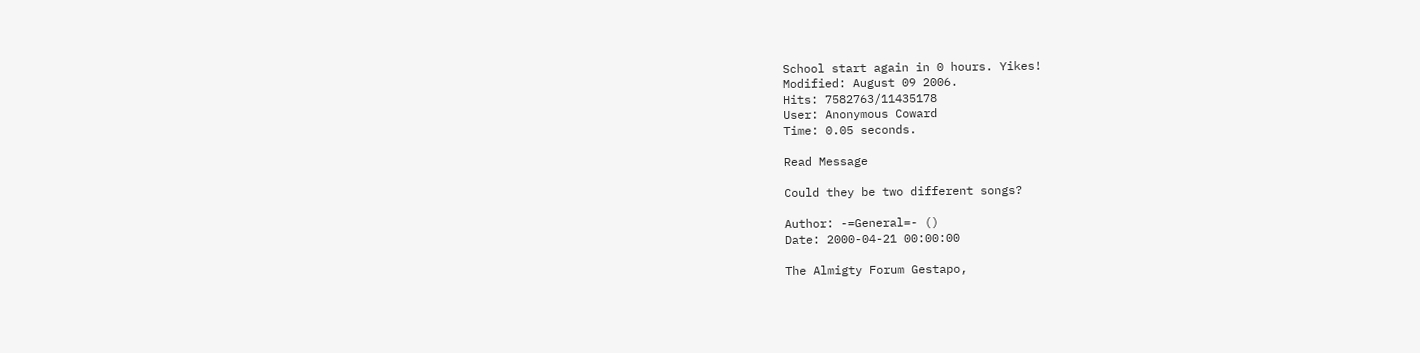School start again in 0 hours. Yikes!
Modified: August 09 2006.
Hits: 7582763/11435178
User: Anonymous Coward
Time: 0.05 seconds.

Read Message

Could they be two different songs?

Author: -=General=- ()
Date: 2000-04-21 00:00:00

The Almigty Forum Gestapo,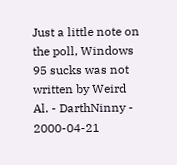Just a little note on the poll, Windows 95 sucks was not written by Weird Al. - DarthNinny - 2000-04-21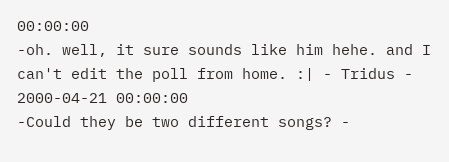00:00:00
-oh. well, it sure sounds like him hehe. and I can't edit the poll from home. :| - Tridus - 2000-04-21 00:00:00
-Could they be two different songs? -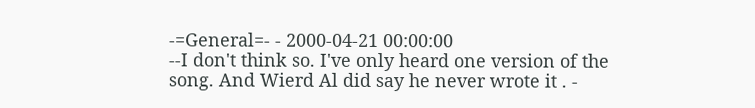-=General=- - 2000-04-21 00:00:00
--I don't think so. I've only heard one version of the song. And Wierd Al did say he never wrote it . -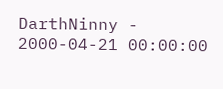DarthNinny - 2000-04-21 00:00:00